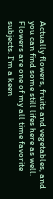Actually flowers, fruits and vegetables, and you can find some still lifes here as well. Flowers are one of my all time favorite subjects. I'm a keen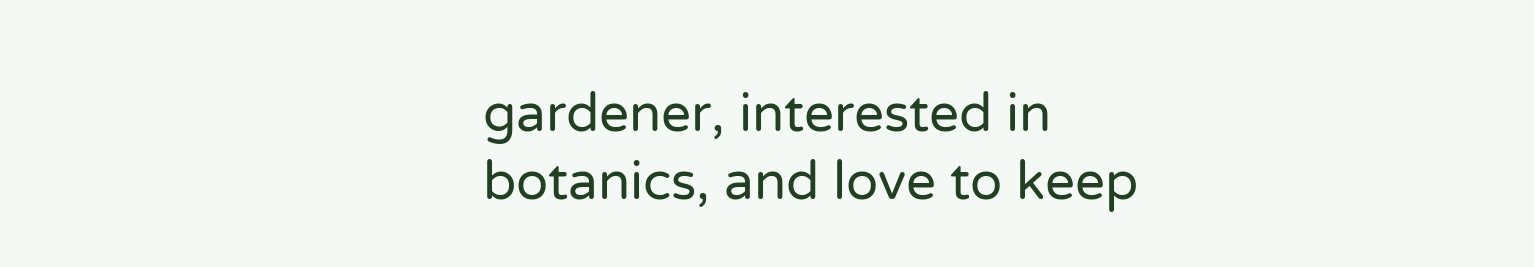gardener, interested in botanics, and love to keep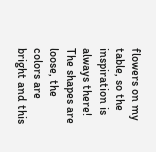flowers on my table, so the inspiration is always there!
The shapes are loose, the colors are bright and this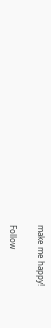make me happy!

Follow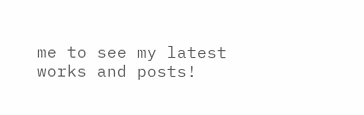me to see my latest
works and posts!